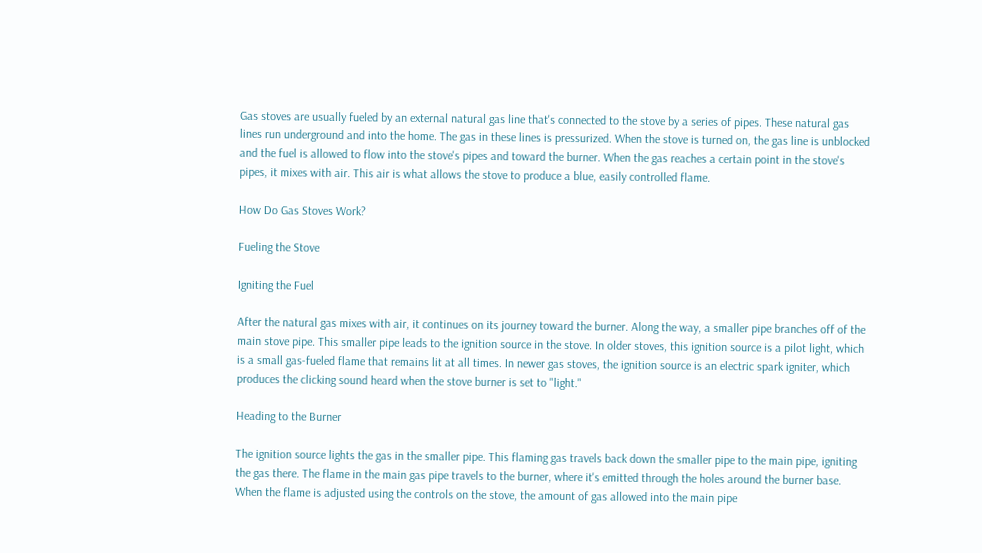Gas stoves are usually fueled by an external natural gas line that's connected to the stove by a series of pipes. These natural gas lines run underground and into the home. The gas in these lines is pressurized. When the stove is turned on, the gas line is unblocked and the fuel is allowed to flow into the stove's pipes and toward the burner. When the gas reaches a certain point in the stove's pipes, it mixes with air. This air is what allows the stove to produce a blue, easily controlled flame.

How Do Gas Stoves Work?

Fueling the Stove

Igniting the Fuel

After the natural gas mixes with air, it continues on its journey toward the burner. Along the way, a smaller pipe branches off of the main stove pipe. This smaller pipe leads to the ignition source in the stove. In older stoves, this ignition source is a pilot light, which is a small gas-fueled flame that remains lit at all times. In newer gas stoves, the ignition source is an electric spark igniter, which produces the clicking sound heard when the stove burner is set to "light."

Heading to the Burner

The ignition source lights the gas in the smaller pipe. This flaming gas travels back down the smaller pipe to the main pipe, igniting the gas there. The flame in the main gas pipe travels to the burner, where it's emitted through the holes around the burner base. When the flame is adjusted using the controls on the stove, the amount of gas allowed into the main pipe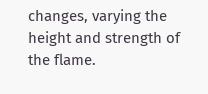changes, varying the height and strength of the flame.